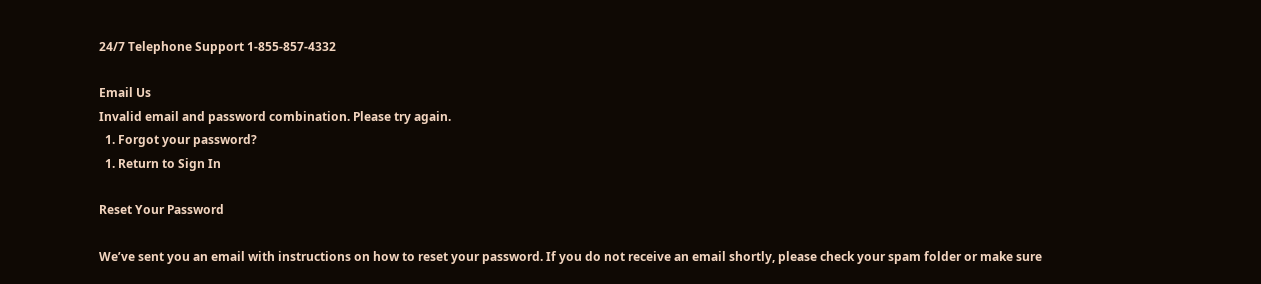24/7 Telephone Support 1-855-857-4332

Email Us
Invalid email and password combination. Please try again.
  1. Forgot your password?
  1. Return to Sign In

Reset Your Password

We’ve sent you an email with instructions on how to reset your password. If you do not receive an email shortly, please check your spam folder or make sure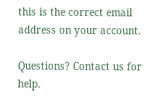this is the correct email address on your account.

Questions? Contact us for help.